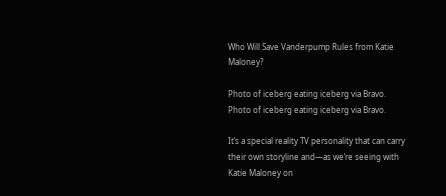Who Will Save Vanderpump Rules from Katie Maloney?

Photo of iceberg eating iceberg via Bravo.
Photo of iceberg eating iceberg via Bravo.

It’s a special reality TV personality that can carry their own storyline and—as we’re seeing with Katie Maloney on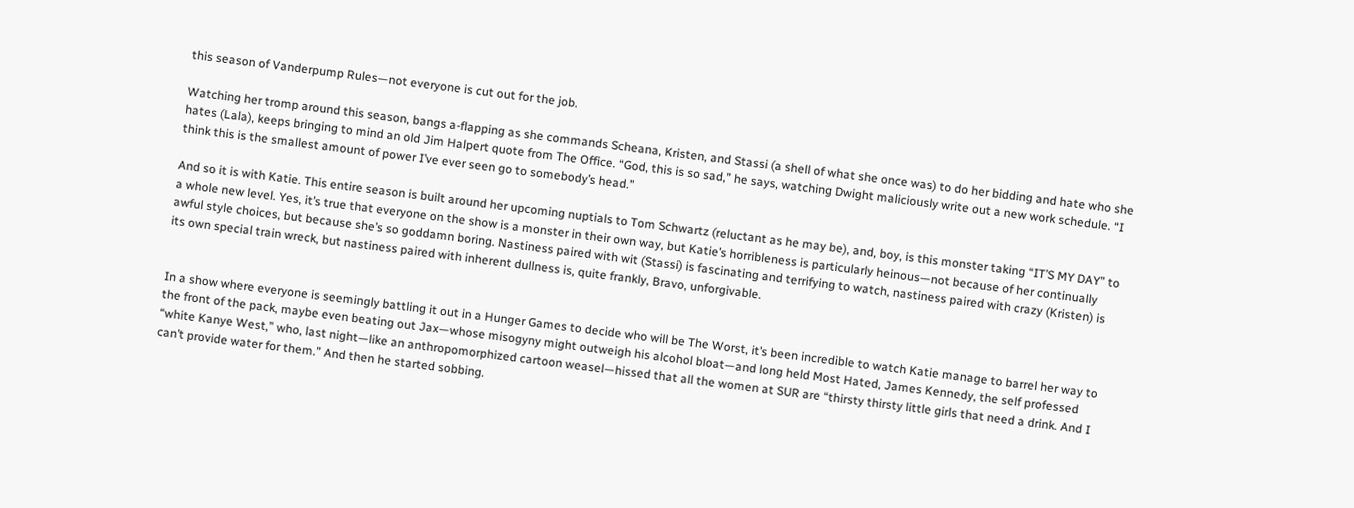this season of Vanderpump Rules—not everyone is cut out for the job.

Watching her tromp around this season, bangs a-flapping as she commands Scheana, Kristen, and Stassi (a shell of what she once was) to do her bidding and hate who she hates (Lala), keeps bringing to mind an old Jim Halpert quote from The Office. “God, this is so sad,” he says, watching Dwight maliciously write out a new work schedule. “I think this is the smallest amount of power I’ve ever seen go to somebody’s head.”

And so it is with Katie. This entire season is built around her upcoming nuptials to Tom Schwartz (reluctant as he may be), and, boy, is this monster taking “IT’S MY DAY” to a whole new level. Yes, it’s true that everyone on the show is a monster in their own way, but Katie’s horribleness is particularly heinous—not because of her continually awful style choices, but because she’s so goddamn boring. Nastiness paired with wit (Stassi) is fascinating and terrifying to watch, nastiness paired with crazy (Kristen) is its own special train wreck, but nastiness paired with inherent dullness is, quite frankly, Bravo, unforgivable.


In a show where everyone is seemingly battling it out in a Hunger Games to decide who will be The Worst, it’s been incredible to watch Katie manage to barrel her way to the front of the pack, maybe even beating out Jax—whose misogyny might outweigh his alcohol bloat—and long held Most Hated, James Kennedy, the self professed “white Kanye West,” who, last night—like an anthropomorphized cartoon weasel—hissed that all the women at SUR are “thirsty thirsty little girls that need a drink. And I can’t provide water for them.” And then he started sobbing.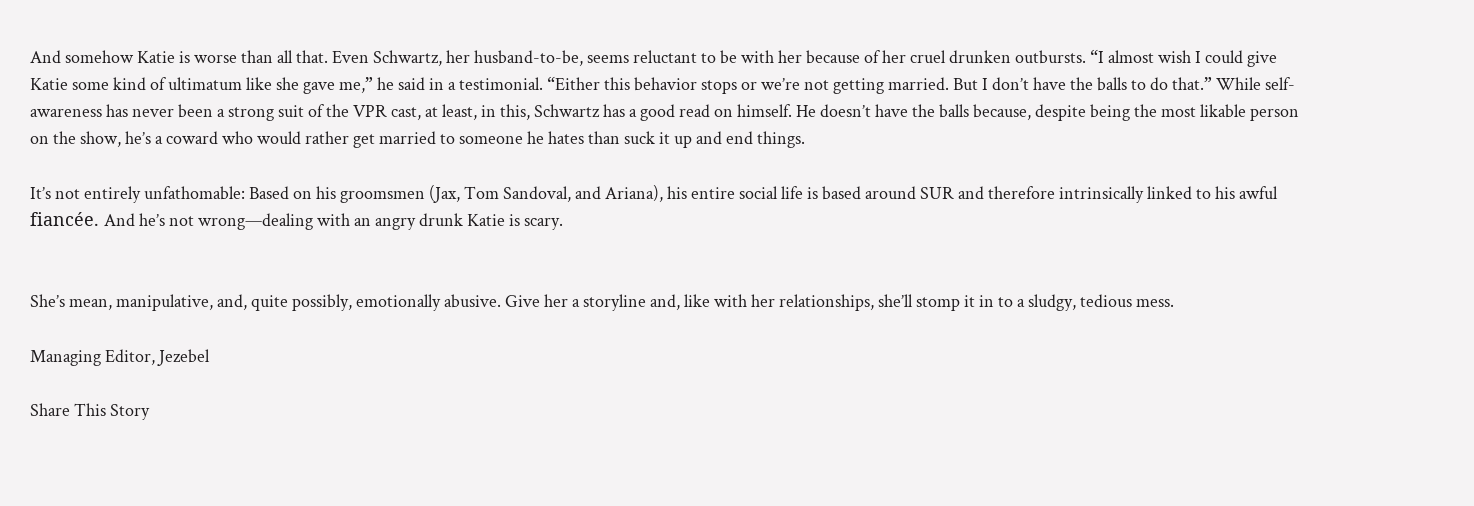And somehow Katie is worse than all that. Even Schwartz, her husband-to-be, seems reluctant to be with her because of her cruel drunken outbursts. “I almost wish I could give Katie some kind of ultimatum like she gave me,” he said in a testimonial. “Either this behavior stops or we’re not getting married. But I don’t have the balls to do that.” While self-awareness has never been a strong suit of the VPR cast, at least, in this, Schwartz has a good read on himself. He doesn’t have the balls because, despite being the most likable person on the show, he’s a coward who would rather get married to someone he hates than suck it up and end things.

It’s not entirely unfathomable: Based on his groomsmen (Jax, Tom Sandoval, and Ariana), his entire social life is based around SUR and therefore intrinsically linked to his awful fiancée. And he’s not wrong—dealing with an angry drunk Katie is scary.


She’s mean, manipulative, and, quite possibly, emotionally abusive. Give her a storyline and, like with her relationships, she’ll stomp it in to a sludgy, tedious mess.

Managing Editor, Jezebel

Share This Story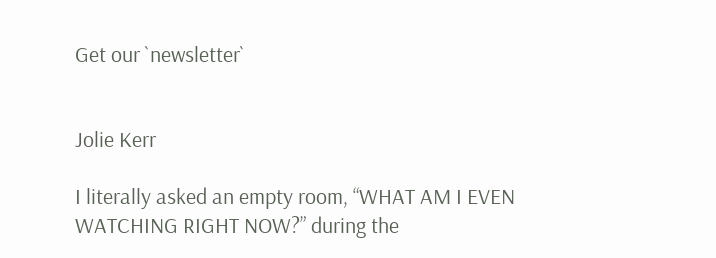Get our `newsletter`


Jolie Kerr

I literally asked an empty room, “WHAT AM I EVEN WATCHING RIGHT NOW?” during the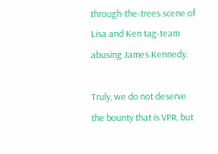through-the-trees scene of Lisa and Ken tag-team abusing James Kennedy.

Truly, we do not deserve the bounty that is VPR, but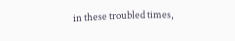in these troubled times,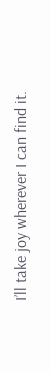I’ll take joy wherever I can find it.